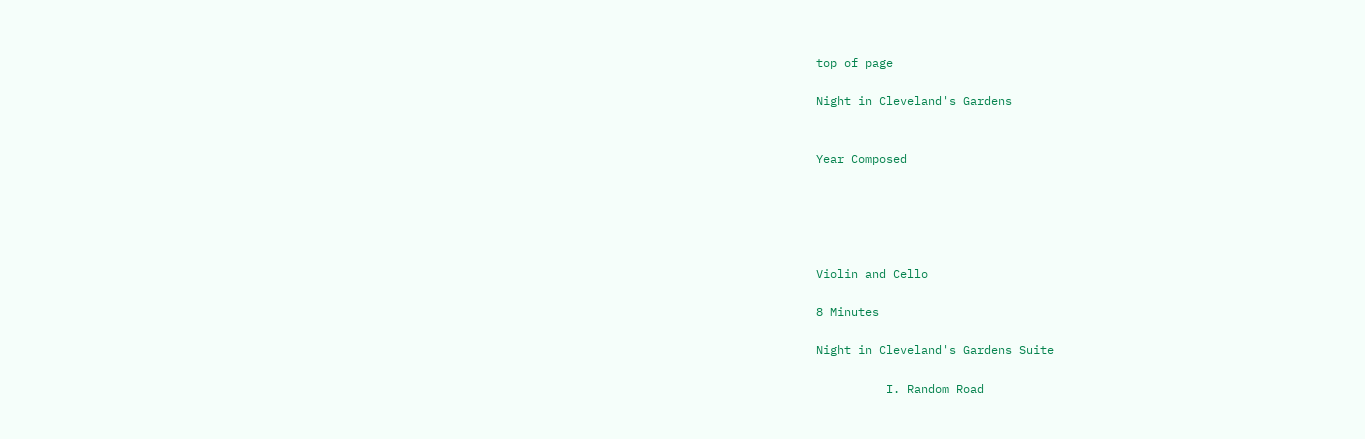top of page

Night in Cleveland's Gardens


Year Composed





Violin and Cello

8 Minutes

Night in Cleveland's Gardens Suite

          I. Random Road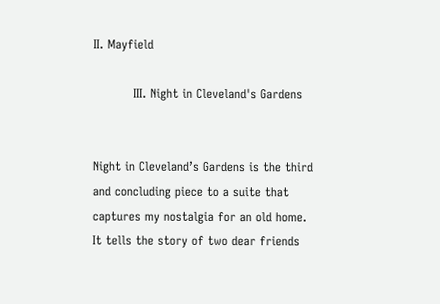II. Mayfield

          III. Night in Cleveland's Gardens


Night in Cleveland’s Gardens is the third and concluding piece to a suite that captures my nostalgia for an old home. It tells the story of two dear friends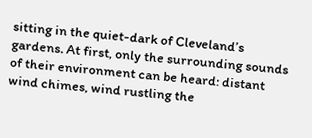sitting in the quiet-dark of Cleveland’s gardens. At first, only the surrounding sounds of their environment can be heard: distant wind chimes, wind rustling the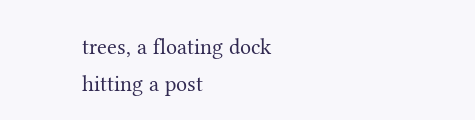trees, a floating dock hitting a post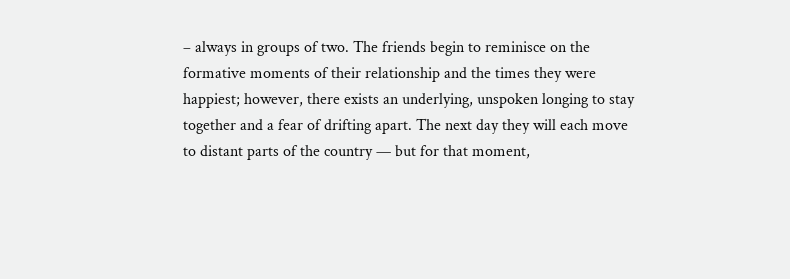– always in groups of two. The friends begin to reminisce on the formative moments of their relationship and the times they were happiest; however, there exists an underlying, unspoken longing to stay together and a fear of drifting apart. The next day they will each move to distant parts of the country — but for that moment,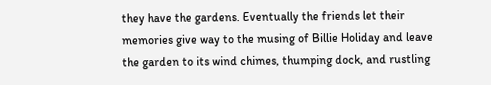they have the gardens. Eventually the friends let their memories give way to the musing of Billie Holiday and leave the garden to its wind chimes, thumping dock, and rustling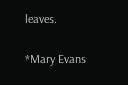leaves.

*Mary Evans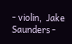- violin,  Jake Saunders -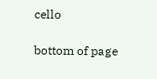cello

bottom of page